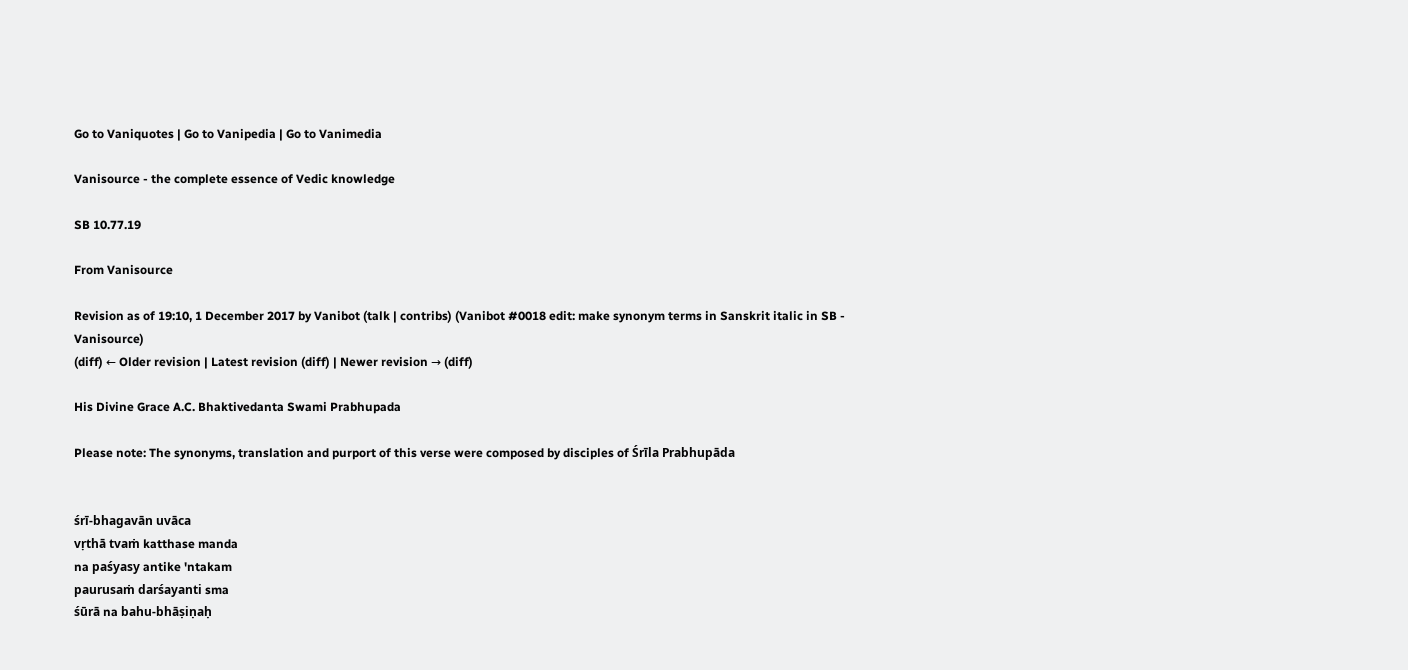Go to Vaniquotes | Go to Vanipedia | Go to Vanimedia

Vanisource - the complete essence of Vedic knowledge

SB 10.77.19

From Vanisource

Revision as of 19:10, 1 December 2017 by Vanibot (talk | contribs) (Vanibot #0018 edit: make synonym terms in Sanskrit italic in SB - Vanisource)
(diff) ← Older revision | Latest revision (diff) | Newer revision → (diff)

His Divine Grace A.C. Bhaktivedanta Swami Prabhupada

Please note: The synonyms, translation and purport of this verse were composed by disciples of Śrīla Prabhupāda


śrī-bhagavān uvāca
vṛthā tvaṁ katthase manda
na paśyasy antike 'ntakam
paurusaṁ darśayanti sma
śūrā na bahu-bhāṣiṇaḥ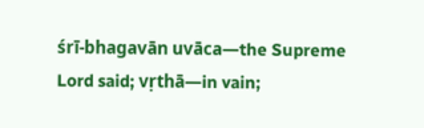śrī-bhagavān uvāca—the Supreme Lord said; vṛthā—in vain;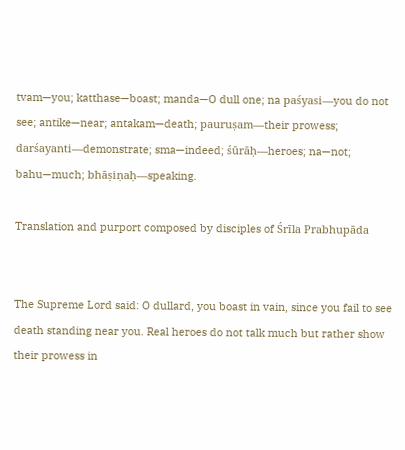tvam—you; katthase—boast; manda—O dull one; na paśyasi—you do not see; antike—near; antakam—death; pauruṣam—their prowess; darśayanti—demonstrate; sma—indeed; śūrāḥ—heroes; na—not; bahu—much; bhāṣiṇaḥ—speaking.

Translation and purport composed by disciples of Śrīla Prabhupāda


The Supreme Lord said: O dullard, you boast in vain, since you fail to see death standing near you. Real heroes do not talk much but rather show their prowess in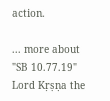action.

... more about "SB 10.77.19"
Lord Kṛṣṇa the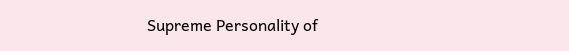Supreme Personality of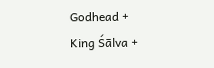Godhead +
King Śālva +